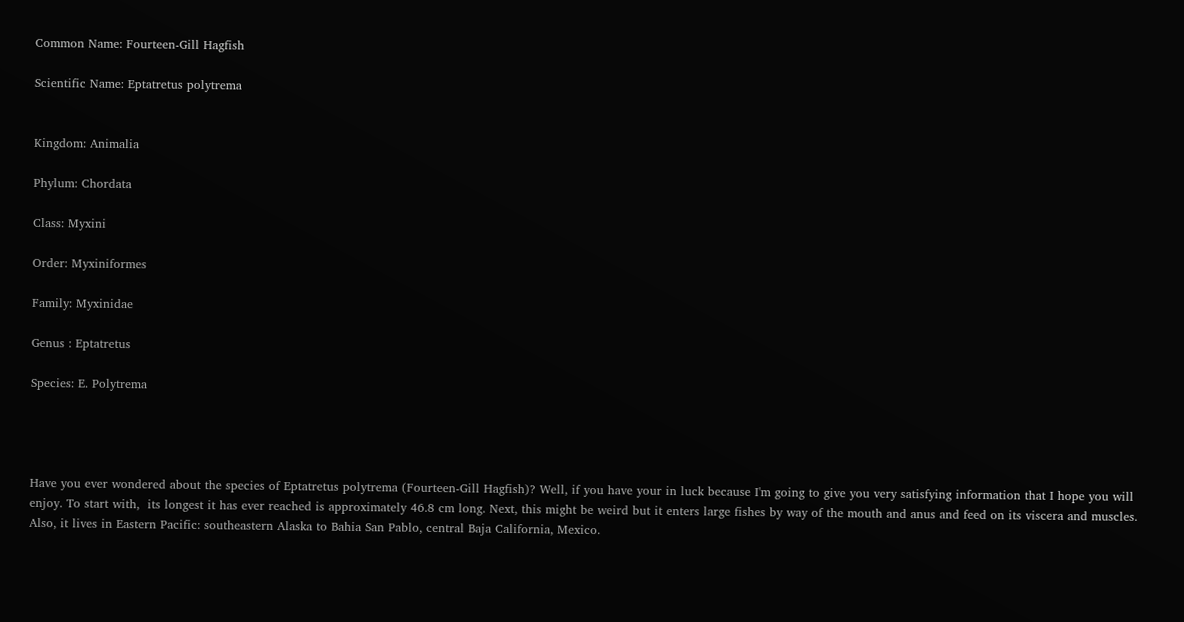Common Name: Fourteen-Gill Hagfish

Scientific Name: Eptatretus polytrema


Kingdom: Animalia

Phylum: Chordata

Class: Myxini

Order: Myxiniformes

Family: Myxinidae

Genus : Eptatretus

Species: E. Polytrema




Have you ever wondered about the species of Eptatretus polytrema (Fourteen-Gill Hagfish)? Well, if you have your in luck because I'm going to give you very satisfying information that I hope you will enjoy. To start with,  its longest it has ever reached is approximately 46.8 cm long. Next, this might be weird but it enters large fishes by way of the mouth and anus and feed on its viscera and muscles. Also, it lives in Eastern Pacific: southeastern Alaska to Bahia San Pablo, central Baja California, Mexico.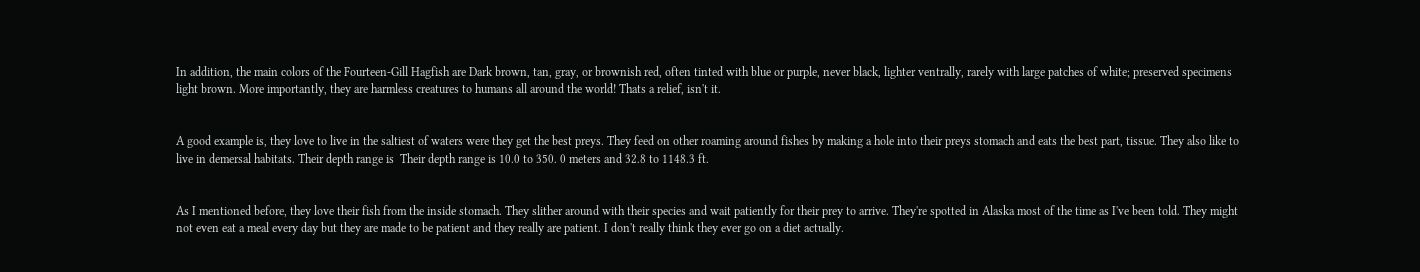In addition, the main colors of the Fourteen-Gill Hagfish are Dark brown, tan, gray, or brownish red, often tinted with blue or purple, never black, lighter ventrally, rarely with large patches of white; preserved specimens light brown. More importantly, they are harmless creatures to humans all around the world! Thats a relief, isn't it.


A good example is, they love to live in the saltiest of waters were they get the best preys. They feed on other roaming around fishes by making a hole into their preys stomach and eats the best part, tissue. They also like to live in demersal habitats. Their depth range is  Their depth range is 10.0 to 350. 0 meters and 32.8 to 1148.3 ft.


As I mentioned before, they love their fish from the inside stomach. They slither around with their species and wait patiently for their prey to arrive. They're spotted in Alaska most of the time as I've been told. They might not even eat a meal every day but they are made to be patient and they really are patient. I don't really think they ever go on a diet actually.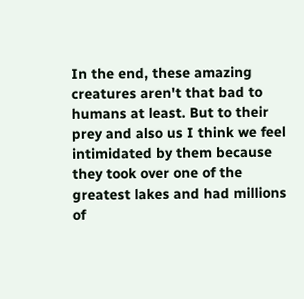In the end, these amazing creatures aren't that bad to humans at least. But to their prey and also us I think we feel intimidated by them because they took over one of the greatest lakes and had millions of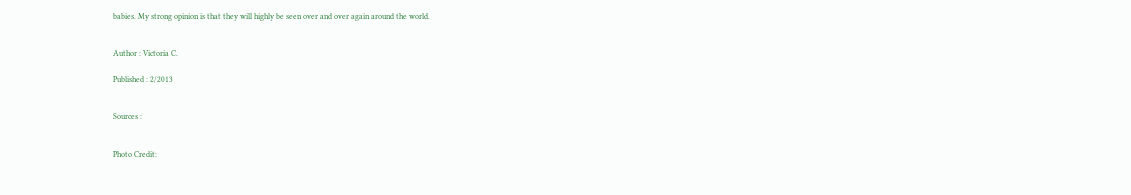babies. My strong opinion is that they will highly be seen over and over again around the world.


Author : Victoria C.

Published : 2/2013


Sources :


Photo Credit: